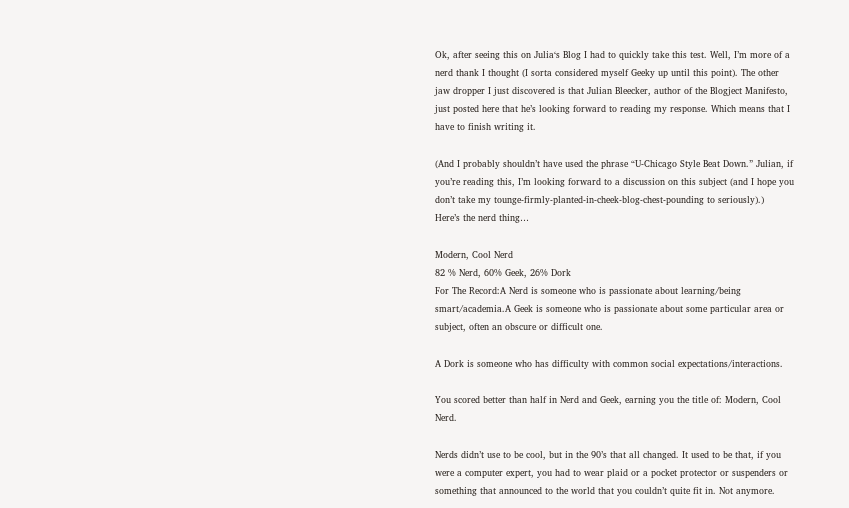Ok, after seeing this on Julia‘s Blog I had to quickly take this test. Well, I’m more of a nerd thank I thought (I sorta considered myself Geeky up until this point). The other jaw dropper I just discovered is that Julian Bleecker, author of the Blogject Manifesto, just posted here that he’s looking forward to reading my response. Which means that I have to finish writing it.

(And I probably shouldn’t have used the phrase “U-Chicago Style Beat Down.” Julian, if you’re reading this, I’m looking forward to a discussion on this subject (and I hope you don’t take my tounge-firmly-planted-in-cheek-blog-chest-pounding to seriously).)
Here’s the nerd thing…

Modern, Cool Nerd
82 % Nerd, 60% Geek, 26% Dork
For The Record:A Nerd is someone who is passionate about learning/being smart/academia.A Geek is someone who is passionate about some particular area or subject, often an obscure or difficult one.

A Dork is someone who has difficulty with common social expectations/interactions.

You scored better than half in Nerd and Geek, earning you the title of: Modern, Cool Nerd.

Nerds didn’t use to be cool, but in the 90’s that all changed. It used to be that, if you were a computer expert, you had to wear plaid or a pocket protector or suspenders or something that announced to the world that you couldn’t quite fit in. Not anymore.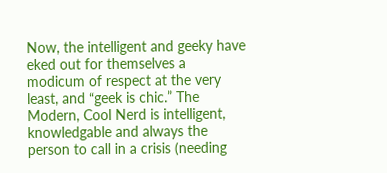Now, the intelligent and geeky have eked out for themselves a modicum of respect at the very least, and “geek is chic.” The Modern, Cool Nerd is intelligent, knowledgable and always the person to call in a crisis (needing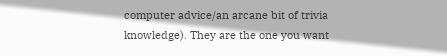computer advice/an arcane bit of trivia knowledge). They are the one you want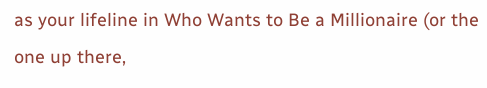as your lifeline in Who Wants to Be a Millionaire (or the one up there,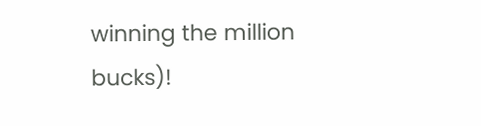winning the million bucks)!